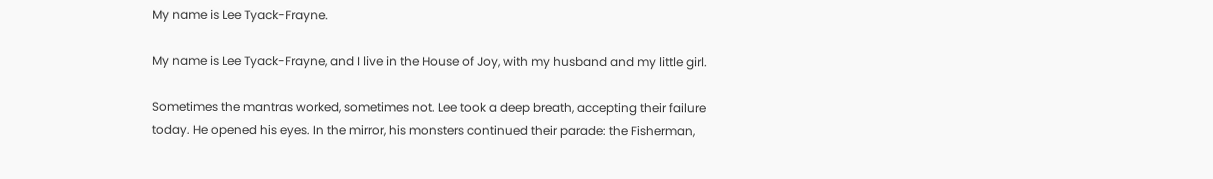My name is Lee Tyack-Frayne.

My name is Lee Tyack-Frayne, and I live in the House of Joy, with my husband and my little girl.

Sometimes the mantras worked, sometimes not. Lee took a deep breath, accepting their failure today. He opened his eyes. In the mirror, his monsters continued their parade: the Fisherman,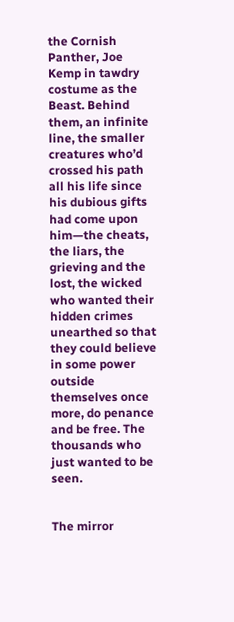the Cornish Panther, Joe Kemp in tawdry costume as the Beast. Behind them, an infinite line, the smaller creatures who’d crossed his path all his life since his dubious gifts had come upon him—the cheats, the liars, the grieving and the lost, the wicked who wanted their hidden crimes unearthed so that they could believe in some power outside themselves once more, do penance and be free. The thousands who just wanted to be seen.


The mirror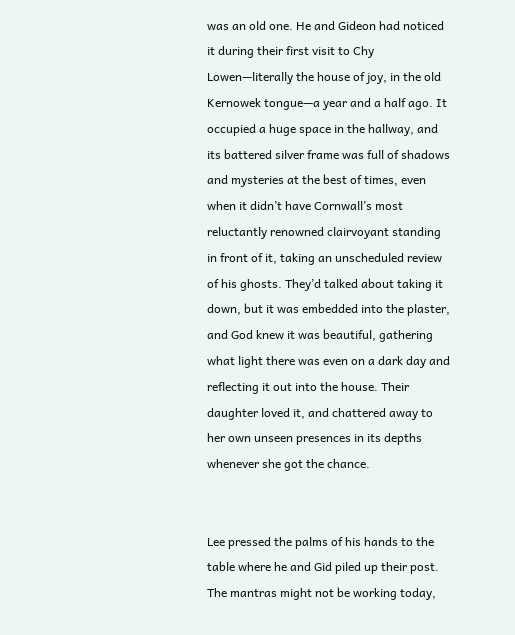was an old one. He and Gideon had noticed it during their first visit to Chy Lowen—literally the house of joy, in the old Kernowek tongue—a year and a half ago. It occupied a huge space in the hallway, and its battered silver frame was full of shadows and mysteries at the best of times, even when it didn’t have Cornwall’s most reluctantly renowned clairvoyant standing in front of it, taking an unscheduled review of his ghosts. They’d talked about taking it down, but it was embedded into the plaster, and God knew it was beautiful, gathering what light there was even on a dark day and reflecting it out into the house. Their daughter loved it, and chattered away to her own unseen presences in its depths whenever she got the chance.


Lee pressed the palms of his hands to the table where he and Gid piled up their post. The mantras might not be working today,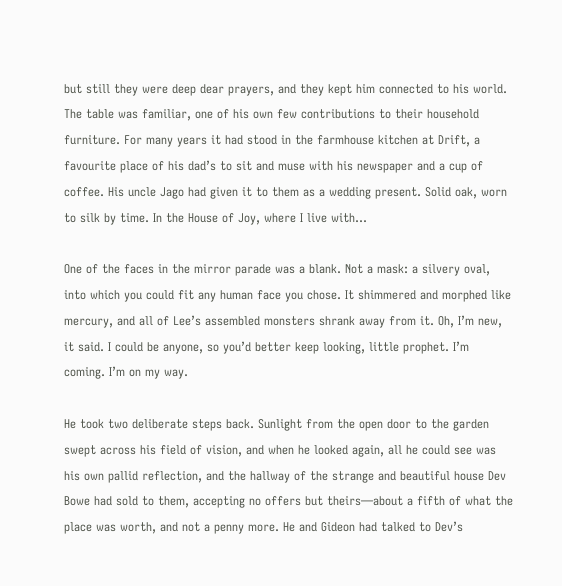but still they were deep dear prayers, and they kept him connected to his world. The table was familiar, one of his own few contributions to their household furniture. For many years it had stood in the farmhouse kitchen at Drift, a favourite place of his dad’s to sit and muse with his newspaper and a cup of coffee. His uncle Jago had given it to them as a wedding present. Solid oak, worn to silk by time. In the House of Joy, where I live with...

One of the faces in the mirror parade was a blank. Not a mask: a silvery oval, into which you could fit any human face you chose. It shimmered and morphed like mercury, and all of Lee’s assembled monsters shrank away from it. Oh, I’m new, it said. I could be anyone, so you’d better keep looking, little prophet. I’m coming. I’m on my way.

He took two deliberate steps back. Sunlight from the open door to the garden swept across his field of vision, and when he looked again, all he could see was his own pallid reflection, and the hallway of the strange and beautiful house Dev Bowe had sold to them, accepting no offers but theirs—about a fifth of what the place was worth, and not a penny more. He and Gideon had talked to Dev’s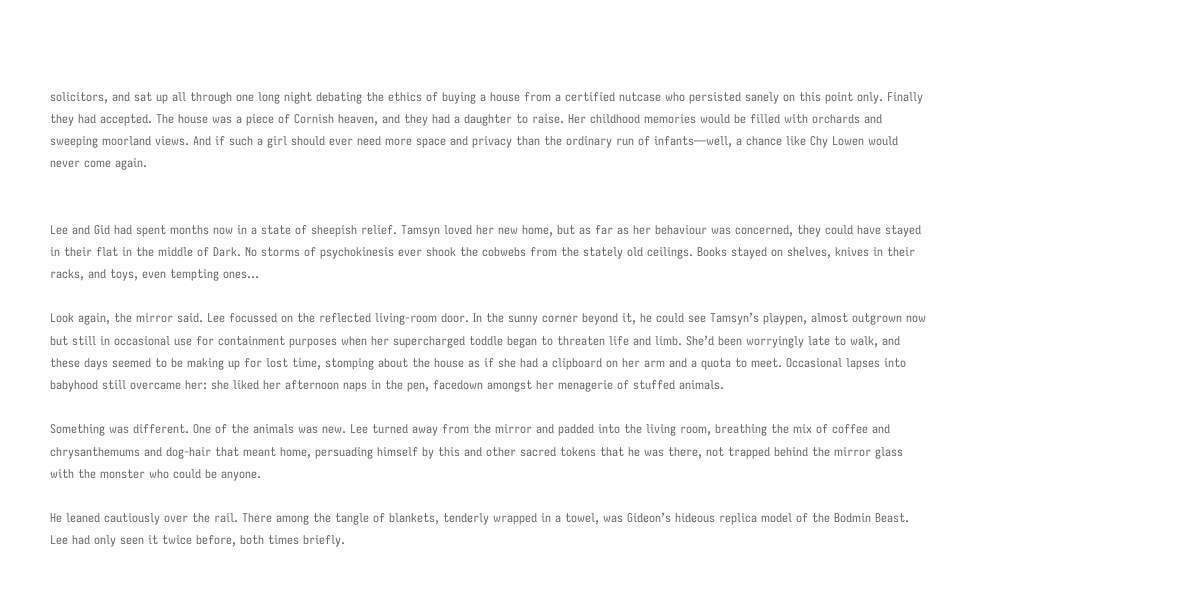solicitors, and sat up all through one long night debating the ethics of buying a house from a certified nutcase who persisted sanely on this point only. Finally they had accepted. The house was a piece of Cornish heaven, and they had a daughter to raise. Her childhood memories would be filled with orchards and sweeping moorland views. And if such a girl should ever need more space and privacy than the ordinary run of infants—well, a chance like Chy Lowen would never come again.


Lee and Gid had spent months now in a state of sheepish relief. Tamsyn loved her new home, but as far as her behaviour was concerned, they could have stayed in their flat in the middle of Dark. No storms of psychokinesis ever shook the cobwebs from the stately old ceilings. Books stayed on shelves, knives in their racks, and toys, even tempting ones...

Look again, the mirror said. Lee focussed on the reflected living-room door. In the sunny corner beyond it, he could see Tamsyn’s playpen, almost outgrown now but still in occasional use for containment purposes when her supercharged toddle began to threaten life and limb. She’d been worryingly late to walk, and these days seemed to be making up for lost time, stomping about the house as if she had a clipboard on her arm and a quota to meet. Occasional lapses into babyhood still overcame her: she liked her afternoon naps in the pen, facedown amongst her menagerie of stuffed animals.

Something was different. One of the animals was new. Lee turned away from the mirror and padded into the living room, breathing the mix of coffee and chrysanthemums and dog-hair that meant home, persuading himself by this and other sacred tokens that he was there, not trapped behind the mirror glass with the monster who could be anyone.

He leaned cautiously over the rail. There among the tangle of blankets, tenderly wrapped in a towel, was Gideon’s hideous replica model of the Bodmin Beast. Lee had only seen it twice before, both times briefly.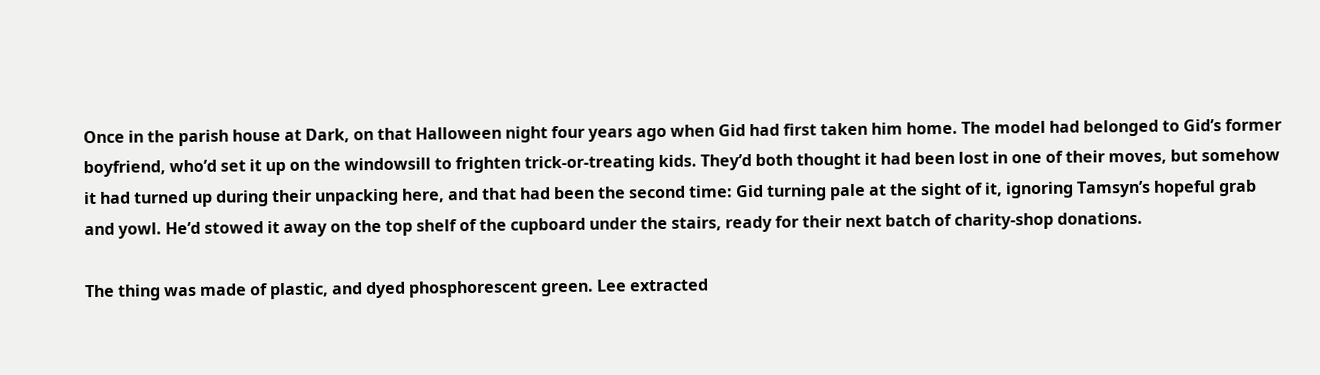Once in the parish house at Dark, on that Halloween night four years ago when Gid had first taken him home. The model had belonged to Gid’s former boyfriend, who’d set it up on the windowsill to frighten trick-or-treating kids. They’d both thought it had been lost in one of their moves, but somehow it had turned up during their unpacking here, and that had been the second time: Gid turning pale at the sight of it, ignoring Tamsyn’s hopeful grab and yowl. He’d stowed it away on the top shelf of the cupboard under the stairs, ready for their next batch of charity-shop donations.

The thing was made of plastic, and dyed phosphorescent green. Lee extracted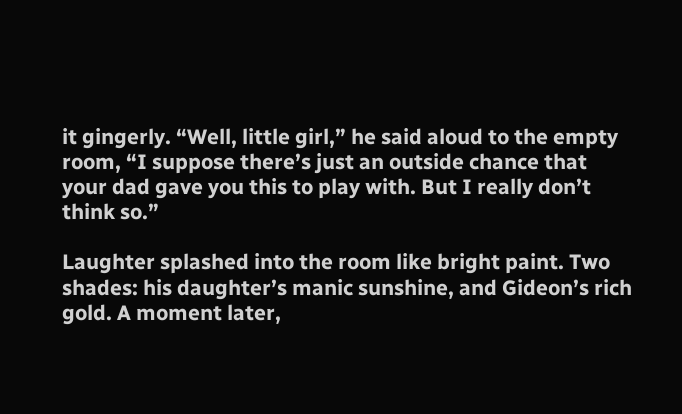it gingerly. “Well, little girl,” he said aloud to the empty room, “I suppose there’s just an outside chance that your dad gave you this to play with. But I really don’t think so.”

Laughter splashed into the room like bright paint. Two shades: his daughter’s manic sunshine, and Gideon’s rich gold. A moment later,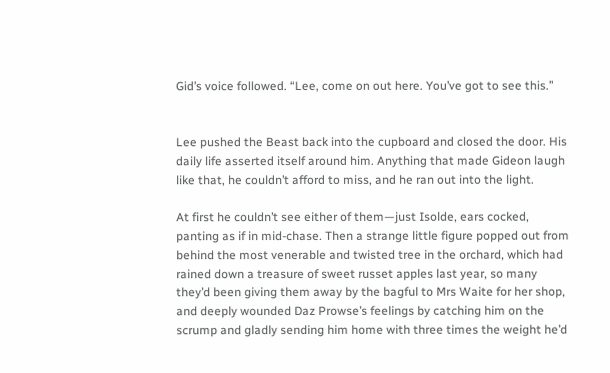Gid’s voice followed. “Lee, come on out here. You’ve got to see this.”


Lee pushed the Beast back into the cupboard and closed the door. His daily life asserted itself around him. Anything that made Gideon laugh like that, he couldn’t afford to miss, and he ran out into the light.

At first he couldn’t see either of them—just Isolde, ears cocked, panting as if in mid-chase. Then a strange little figure popped out from behind the most venerable and twisted tree in the orchard, which had rained down a treasure of sweet russet apples last year, so many they’d been giving them away by the bagful to Mrs Waite for her shop, and deeply wounded Daz Prowse’s feelings by catching him on the scrump and gladly sending him home with three times the weight he’d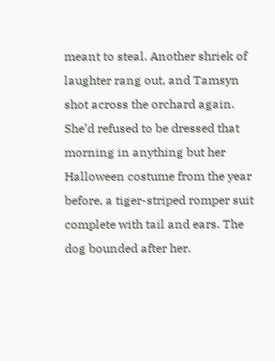meant to steal. Another shriek of laughter rang out, and Tamsyn shot across the orchard again. She’d refused to be dressed that morning in anything but her Halloween costume from the year before, a tiger-striped romper suit complete with tail and ears. The dog bounded after her.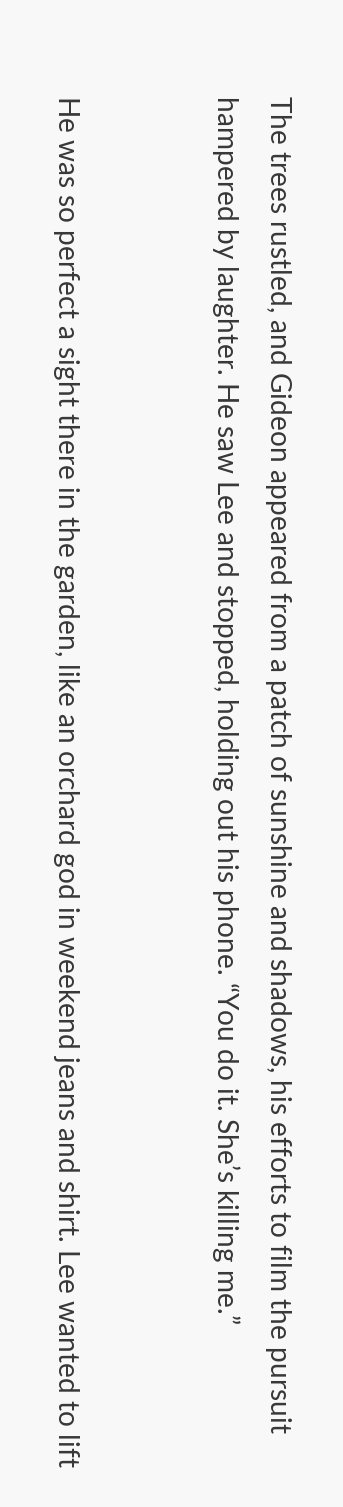The trees rustled, and Gideon appeared from a patch of sunshine and shadows, his efforts to film the pursuit hampered by laughter. He saw Lee and stopped, holding out his phone. “You do it. She’s killing me.”


He was so perfect a sight there in the garden, like an orchard god in weekend jeans and shirt. Lee wanted to lift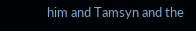him and Tamsyn and the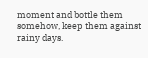moment and bottle them somehow, keep them against rainy days.